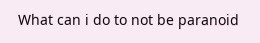What can i do to not be paranoid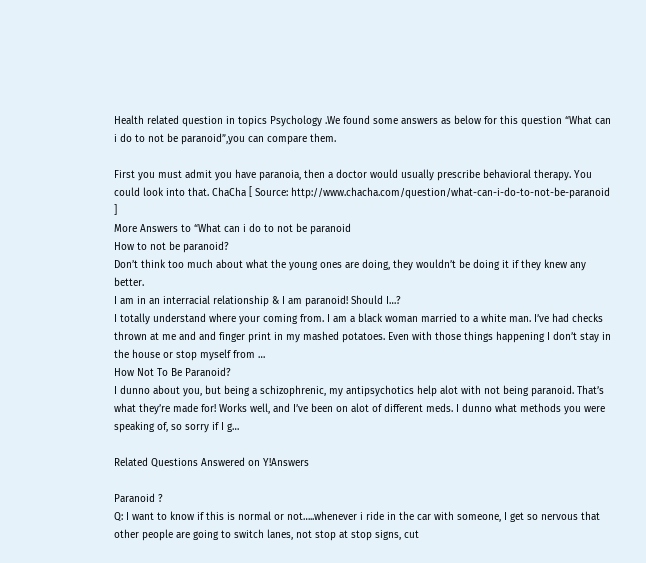Health related question in topics Psychology .We found some answers as below for this question “What can i do to not be paranoid”,you can compare them.

First you must admit you have paranoia, then a doctor would usually prescribe behavioral therapy. You could look into that. ChaCha [ Source: http://www.chacha.com/question/what-can-i-do-to-not-be-paranoid ]
More Answers to “What can i do to not be paranoid
How to not be paranoid?
Don’t think too much about what the young ones are doing, they wouldn’t be doing it if they knew any better.
I am in an interracial relationship & I am paranoid! Should I…?
I totally understand where your coming from. I am a black woman married to a white man. I’ve had checks thrown at me and and finger print in my mashed potatoes. Even with those things happening I don’t stay in the house or stop myself from …
How Not To Be Paranoid?
I dunno about you, but being a schizophrenic, my antipsychotics help alot with not being paranoid. That’s what they’re made for! Works well, and I’ve been on alot of different meds. I dunno what methods you were speaking of, so sorry if I g…

Related Questions Answered on Y!Answers

Paranoid ?
Q: I want to know if this is normal or not…..whenever i ride in the car with someone, I get so nervous that other people are going to switch lanes, not stop at stop signs, cut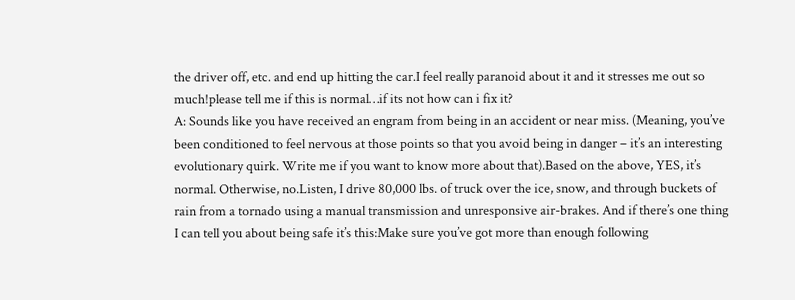the driver off, etc. and end up hitting the car.I feel really paranoid about it and it stresses me out so much!please tell me if this is normal…if its not how can i fix it?
A: Sounds like you have received an engram from being in an accident or near miss. (Meaning, you’ve been conditioned to feel nervous at those points so that you avoid being in danger – it’s an interesting evolutionary quirk. Write me if you want to know more about that).Based on the above, YES, it’s normal. Otherwise, no.Listen, I drive 80,000 lbs. of truck over the ice, snow, and through buckets of rain from a tornado using a manual transmission and unresponsive air-brakes. And if there’s one thing I can tell you about being safe it’s this:Make sure you’ve got more than enough following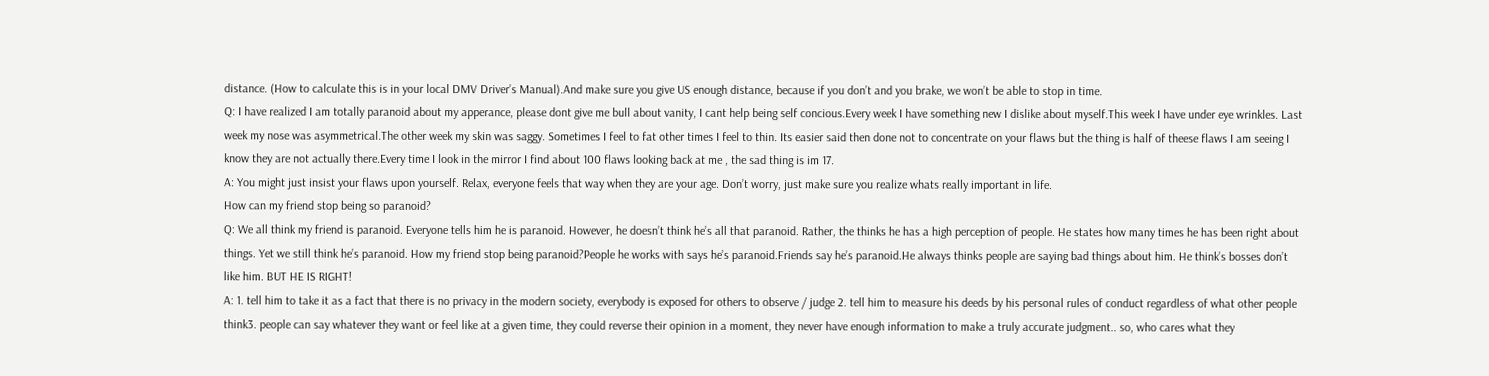distance. (How to calculate this is in your local DMV Driver’s Manual).And make sure you give US enough distance, because if you don’t and you brake, we won’t be able to stop in time.
Q: I have realized I am totally paranoid about my apperance, please dont give me bull about vanity, I cant help being self concious.Every week I have something new I dislike about myself.This week I have under eye wrinkles. Last week my nose was asymmetrical.The other week my skin was saggy. Sometimes I feel to fat other times I feel to thin. Its easier said then done not to concentrate on your flaws but the thing is half of theese flaws I am seeing I know they are not actually there.Every time I look in the mirror I find about 100 flaws looking back at me , the sad thing is im 17.
A: You might just insist your flaws upon yourself. Relax, everyone feels that way when they are your age. Don’t worry, just make sure you realize whats really important in life.
How can my friend stop being so paranoid?
Q: We all think my friend is paranoid. Everyone tells him he is paranoid. However, he doesn’t think he’s all that paranoid. Rather, the thinks he has a high perception of people. He states how many times he has been right about things. Yet we still think he’s paranoid. How my friend stop being paranoid?People he works with says he’s paranoid.Friends say he’s paranoid.He always thinks people are saying bad things about him. He think’s bosses don’t like him. BUT HE IS RIGHT!
A: 1. tell him to take it as a fact that there is no privacy in the modern society, everybody is exposed for others to observe / judge 2. tell him to measure his deeds by his personal rules of conduct regardless of what other people think3. people can say whatever they want or feel like at a given time, they could reverse their opinion in a moment, they never have enough information to make a truly accurate judgment.. so, who cares what they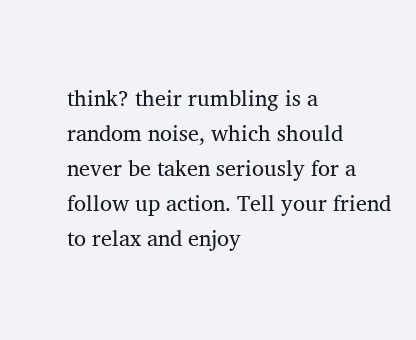think? their rumbling is a random noise, which should never be taken seriously for a follow up action. Tell your friend to relax and enjoy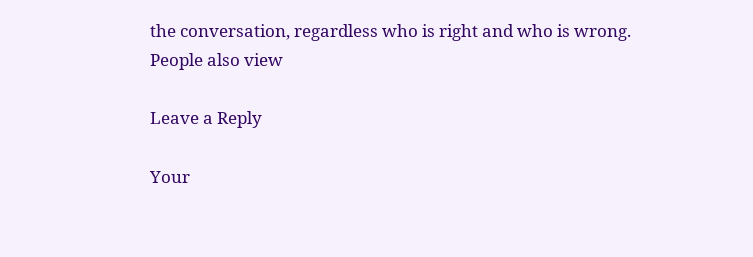the conversation, regardless who is right and who is wrong.
People also view

Leave a Reply

Your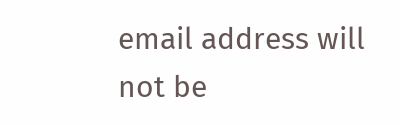email address will not be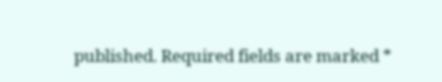published. Required fields are marked *